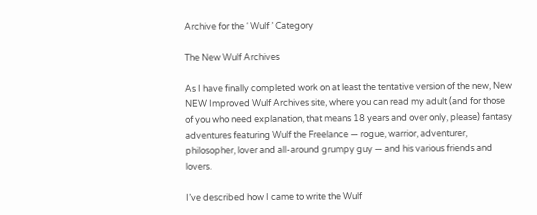Archive for the ‘ Wulf ’ Category

The New Wulf Archives

As I have finally completed work on at least the tentative version of the new, New NEW Improved Wulf Archives site, where you can read my adult (and for those of you who need explanation, that means 18 years and over only, please) fantasy adventures featuring Wulf the Freelance — rogue, warrior, adventurer, philosopher, lover and all-around grumpy guy — and his various friends and lovers.

I’ve described how I came to write the Wulf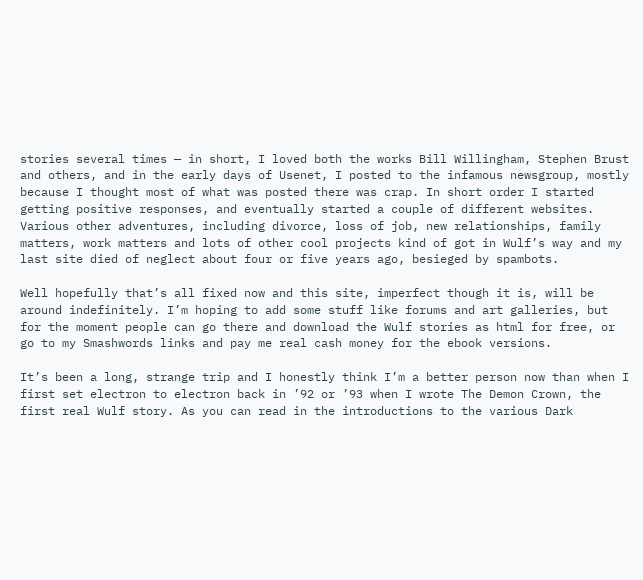stories several times — in short, I loved both the works Bill Willingham, Stephen Brust and others, and in the early days of Usenet, I posted to the infamous newsgroup, mostly because I thought most of what was posted there was crap. In short order I started getting positive responses, and eventually started a couple of different websites. Various other adventures, including divorce, loss of job, new relationships, family matters, work matters and lots of other cool projects kind of got in Wulf’s way and my last site died of neglect about four or five years ago, besieged by spambots.

Well hopefully that’s all fixed now and this site, imperfect though it is, will be around indefinitely. I’m hoping to add some stuff like forums and art galleries, but for the moment people can go there and download the Wulf stories as html for free, or go to my Smashwords links and pay me real cash money for the ebook versions.

It’s been a long, strange trip and I honestly think I’m a better person now than when I first set electron to electron back in ’92 or ’93 when I wrote The Demon Crown, the first real Wulf story. As you can read in the introductions to the various Dark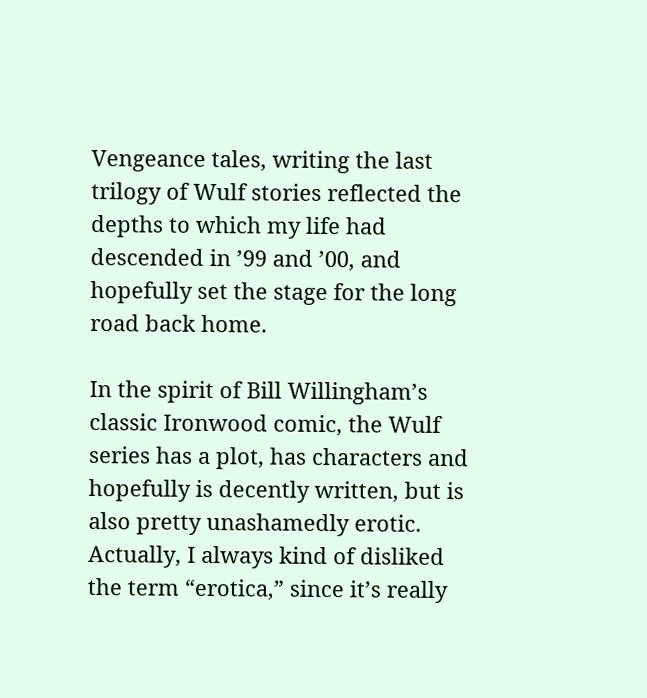Vengeance tales, writing the last trilogy of Wulf stories reflected the depths to which my life had descended in ’99 and ’00, and hopefully set the stage for the long road back home.

In the spirit of Bill Willingham’s classic Ironwood comic, the Wulf series has a plot, has characters and hopefully is decently written, but is also pretty unashamedly erotic. Actually, I always kind of disliked the term “erotica,” since it’s really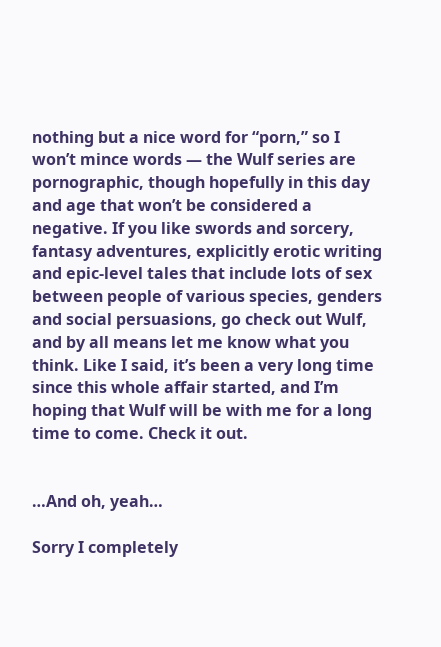nothing but a nice word for “porn,” so I won’t mince words — the Wulf series are pornographic, though hopefully in this day and age that won’t be considered a negative. If you like swords and sorcery, fantasy adventures, explicitly erotic writing and epic-level tales that include lots of sex between people of various species, genders and social persuasions, go check out Wulf, and by all means let me know what you think. Like I said, it’s been a very long time since this whole affair started, and I’m hoping that Wulf will be with me for a long time to come. Check it out.


…And oh, yeah…

Sorry I completely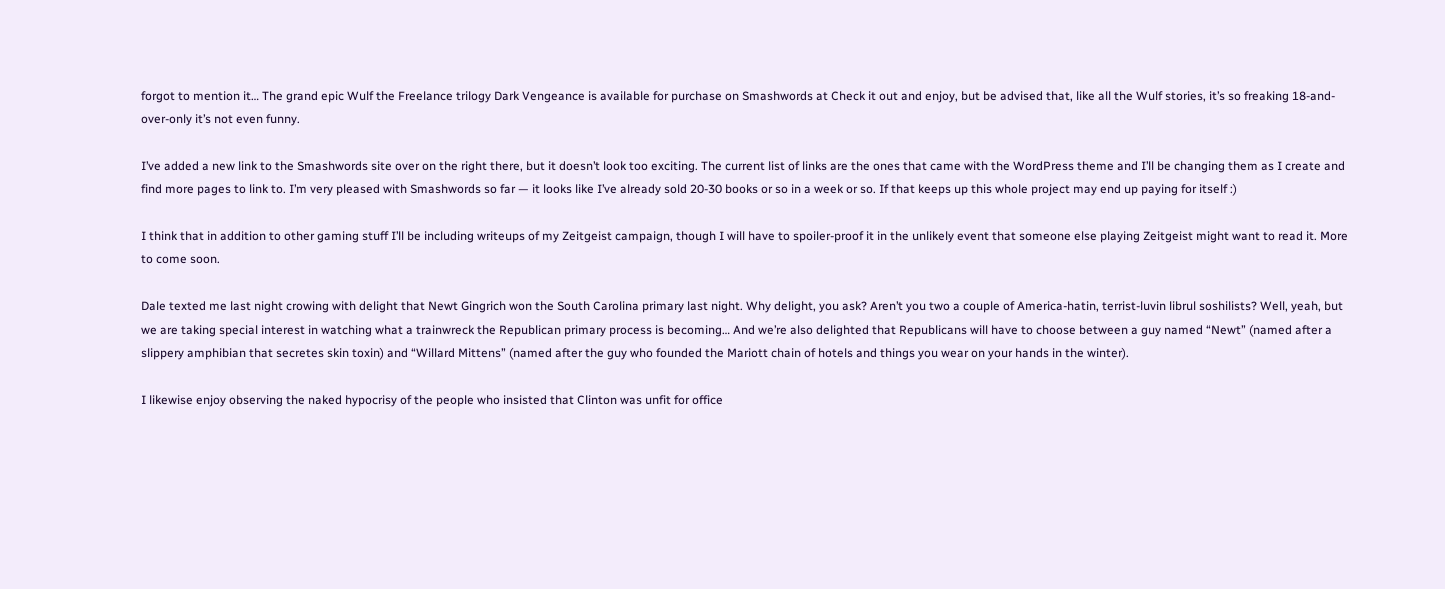forgot to mention it… The grand epic Wulf the Freelance trilogy Dark Vengeance is available for purchase on Smashwords at Check it out and enjoy, but be advised that, like all the Wulf stories, it’s so freaking 18-and-over-only it’s not even funny.

I’ve added a new link to the Smashwords site over on the right there, but it doesn’t look too exciting. The current list of links are the ones that came with the WordPress theme and I’ll be changing them as I create and find more pages to link to. I’m very pleased with Smashwords so far — it looks like I’ve already sold 20-30 books or so in a week or so. If that keeps up this whole project may end up paying for itself :)

I think that in addition to other gaming stuff I’ll be including writeups of my Zeitgeist campaign, though I will have to spoiler-proof it in the unlikely event that someone else playing Zeitgeist might want to read it. More to come soon.

Dale texted me last night crowing with delight that Newt Gingrich won the South Carolina primary last night. Why delight, you ask? Aren’t you two a couple of America-hatin, terrist-luvin librul soshilists? Well, yeah, but we are taking special interest in watching what a trainwreck the Republican primary process is becoming… And we’re also delighted that Republicans will have to choose between a guy named “Newt” (named after a slippery amphibian that secretes skin toxin) and “Willard Mittens” (named after the guy who founded the Mariott chain of hotels and things you wear on your hands in the winter).

I likewise enjoy observing the naked hypocrisy of the people who insisted that Clinton was unfit for office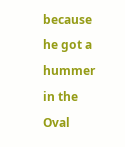because he got a hummer in the Oval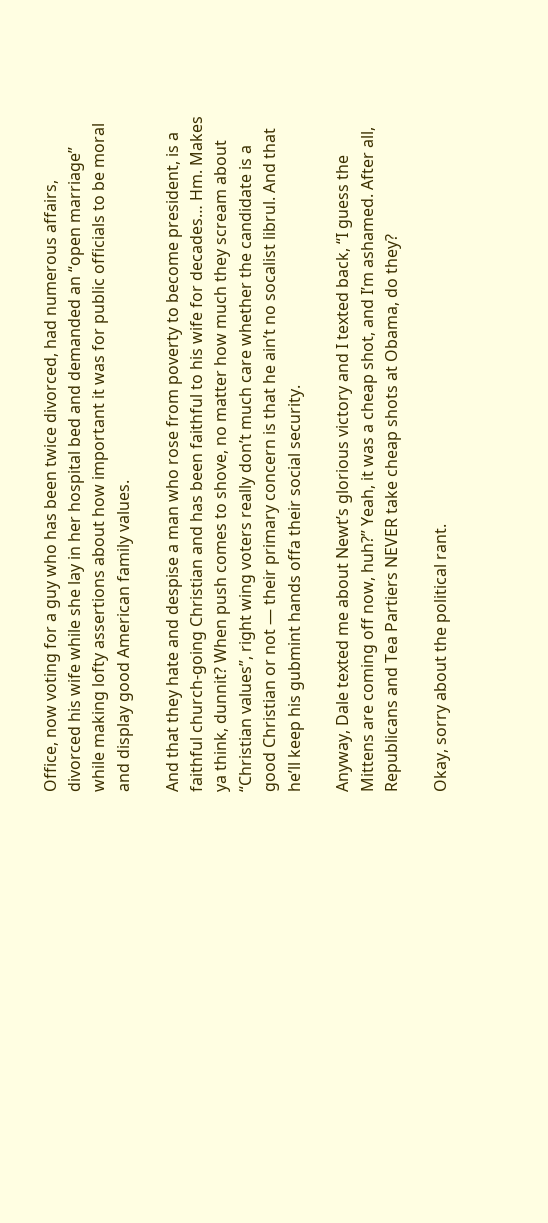Office, now voting for a guy who has been twice divorced, had numerous affairs, divorced his wife while she lay in her hospital bed and demanded an “open marriage” while making lofty assertions about how important it was for public officials to be moral and display good American family values.

And that they hate and despise a man who rose from poverty to become president, is a faithful church-going Christian and has been faithful to his wife for decades… Hm. Makes ya think, dunnit? When push comes to shove, no matter how much they scream about “Christian values”, right wing voters really don’t much care whether the candidate is a good Christian or not — their primary concern is that he ain’t no socalist librul. And that he’ll keep his gubmint hands offa their social security.

Anyway, Dale texted me about Newt’s glorious victory and I texted back, “I guess the Mittens are coming off now, huh?” Yeah, it was a cheap shot, and I’m ashamed. After all, Republicans and Tea Partiers NEVER take cheap shots at Obama, do they?

Okay, sorry about the political rant.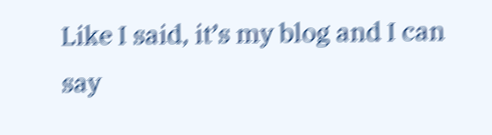Like I said, it’s my blog and I can say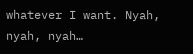whatever I want. Nyah, nyah, nyah…